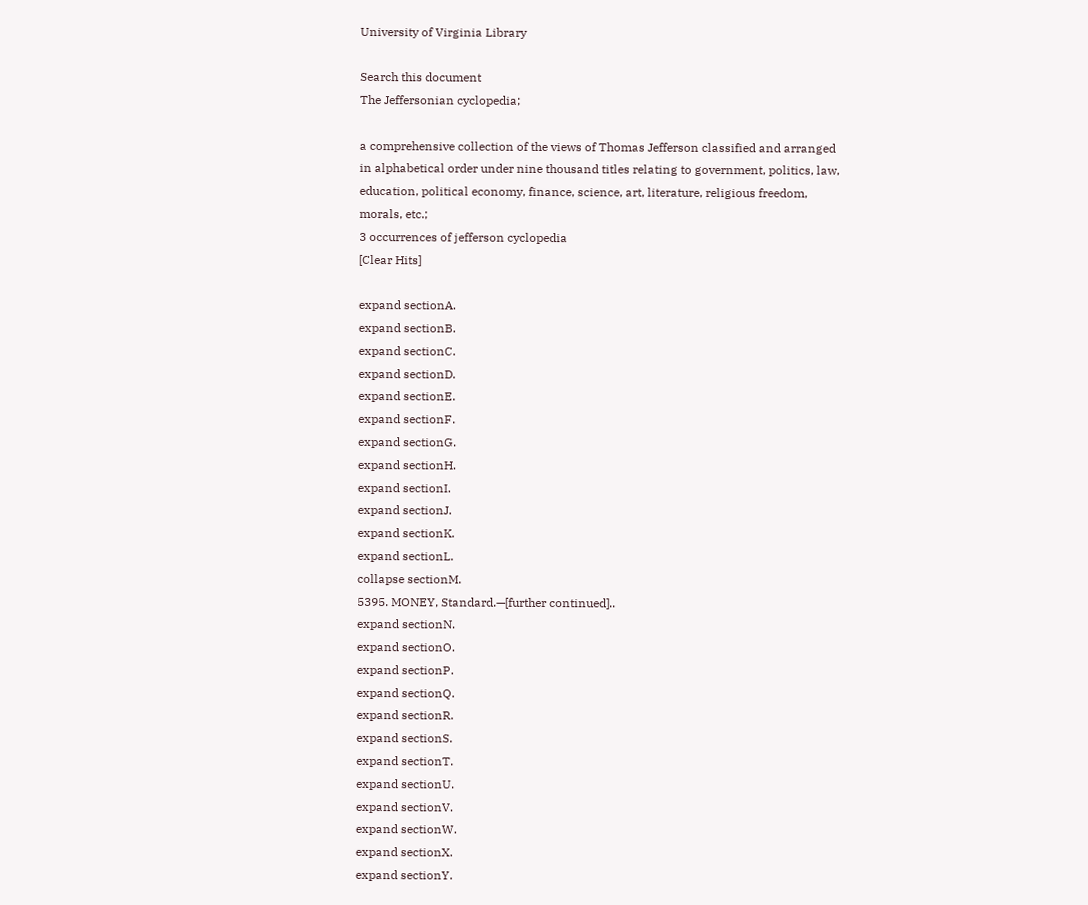University of Virginia Library

Search this document
The Jeffersonian cyclopedia;

a comprehensive collection of the views of Thomas Jefferson classified and arranged in alphabetical order under nine thousand titles relating to government, politics, law, education, political economy, finance, science, art, literature, religious freedom, morals, etc.;
3 occurrences of jefferson cyclopedia
[Clear Hits]

expand sectionA.
expand sectionB.
expand sectionC.
expand sectionD.
expand sectionE.
expand sectionF.
expand sectionG.
expand sectionH.
expand sectionI.
expand sectionJ.
expand sectionK.
expand sectionL.
collapse sectionM.
5395. MONEY, Standard.—[further continued]..
expand sectionN.
expand sectionO.
expand sectionP.
expand sectionQ.
expand sectionR.
expand sectionS.
expand sectionT.
expand sectionU.
expand sectionV.
expand sectionW.
expand sectionX.
expand sectionY.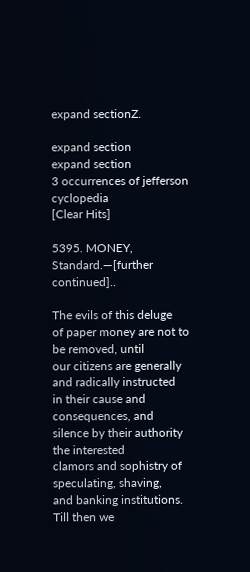expand sectionZ.

expand section
expand section
3 occurrences of jefferson cyclopedia
[Clear Hits]

5395. MONEY, Standard.—[further continued]..

The evils of this deluge
of paper money are not to be removed, until
our citizens are generally and radically instructed
in their cause and consequences, and
silence by their authority the interested
clamors and sophistry of speculating, shaving,
and banking institutions. Till then we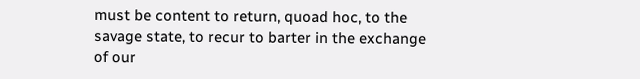must be content to return, quoad hoc, to the
savage state, to recur to barter in the exchange
of our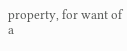property, for want of a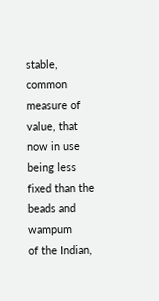stable,
common measure of value, that now in use
being less fixed than the beads and wampum
of the Indian,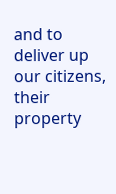and to deliver up our citizens,
their property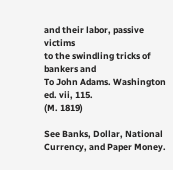and their labor, passive victims
to the swindling tricks of bankers and
To John Adams. Washington ed. vii, 115.
(M. 1819)

See Banks, Dollar, National Currency, and Paper Money.